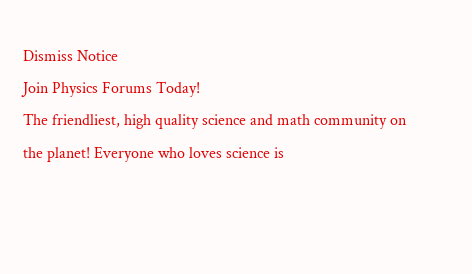Dismiss Notice
Join Physics Forums Today!
The friendliest, high quality science and math community on the planet! Everyone who loves science is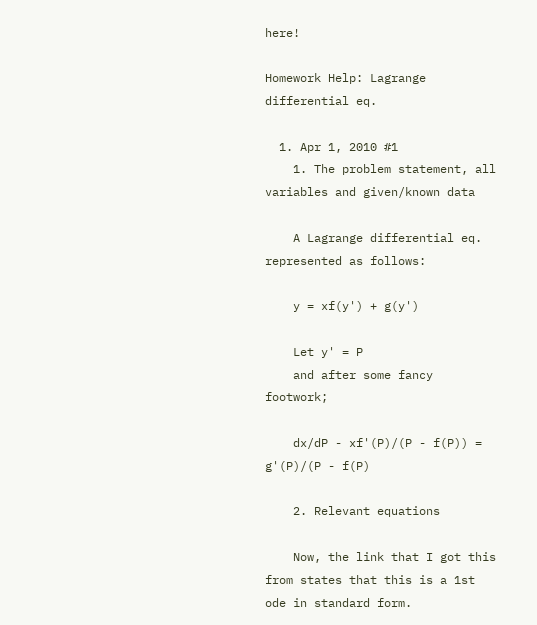here!

Homework Help: Lagrange differential eq.

  1. Apr 1, 2010 #1
    1. The problem statement, all variables and given/known data

    A Lagrange differential eq. represented as follows:

    y = xf(y') + g(y')

    Let y' = P
    and after some fancy footwork;

    dx/dP - xf'(P)/(P - f(P)) = g'(P)/(P - f(P)

    2. Relevant equations

    Now, the link that I got this from states that this is a 1st ode in standard form.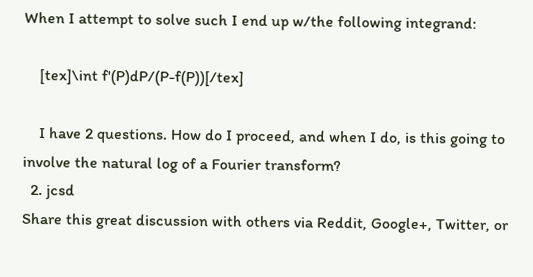When I attempt to solve such I end up w/the following integrand:

    [tex]\int f'(P)dP/(P-f(P))[/tex]

    I have 2 questions. How do I proceed, and when I do, is this going to involve the natural log of a Fourier transform?
  2. jcsd
Share this great discussion with others via Reddit, Google+, Twitter, or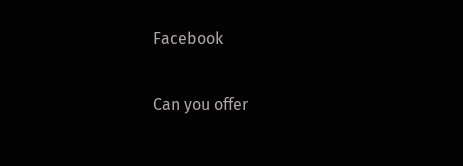Facebook

Can you offer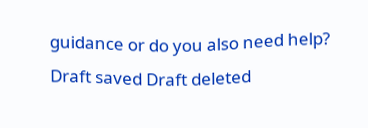guidance or do you also need help?
Draft saved Draft deleted